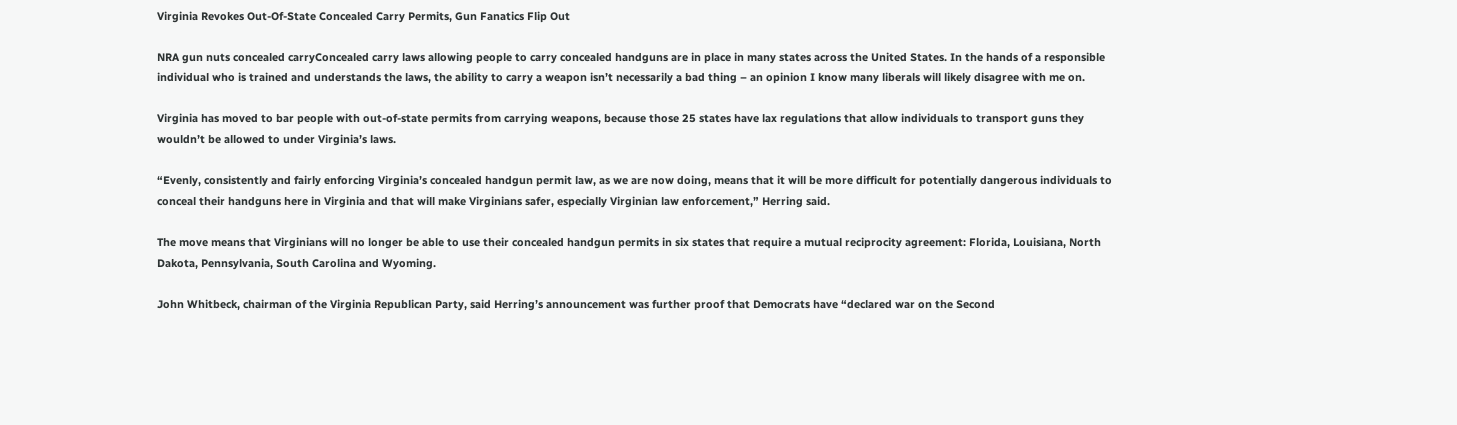Virginia Revokes Out-Of-State Concealed Carry Permits, Gun Fanatics Flip Out

NRA gun nuts concealed carryConcealed carry laws allowing people to carry concealed handguns are in place in many states across the United States. In the hands of a responsible individual who is trained and understands the laws, the ability to carry a weapon isn’t necessarily a bad thing – an opinion I know many liberals will likely disagree with me on.

Virginia has moved to bar people with out-of-state permits from carrying weapons, because those 25 states have lax regulations that allow individuals to transport guns they wouldn’t be allowed to under Virginia’s laws.

“Evenly, consistently and fairly enforcing Virginia’s concealed handgun permit law, as we are now doing, means that it will be more difficult for potentially dangerous individuals to conceal their handguns here in Virginia and that will make Virginians safer, especially Virginian law enforcement,” Herring said.

The move means that Virginians will no longer be able to use their concealed handgun permits in six states that require a mutual reciprocity agreement: Florida, Louisiana, North Dakota, Pennsylvania, South Carolina and Wyoming.

John Whitbeck, chairman of the Virginia Republican Party, said Herring’s announcement was further proof that Democrats have “declared war on the Second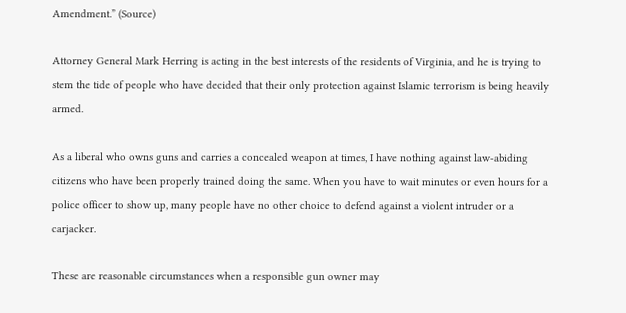Amendment.” (Source)

Attorney General Mark Herring is acting in the best interests of the residents of Virginia, and he is trying to stem the tide of people who have decided that their only protection against Islamic terrorism is being heavily armed.

As a liberal who owns guns and carries a concealed weapon at times, I have nothing against law-abiding citizens who have been properly trained doing the same. When you have to wait minutes or even hours for a police officer to show up, many people have no other choice to defend against a violent intruder or a carjacker.

These are reasonable circumstances when a responsible gun owner may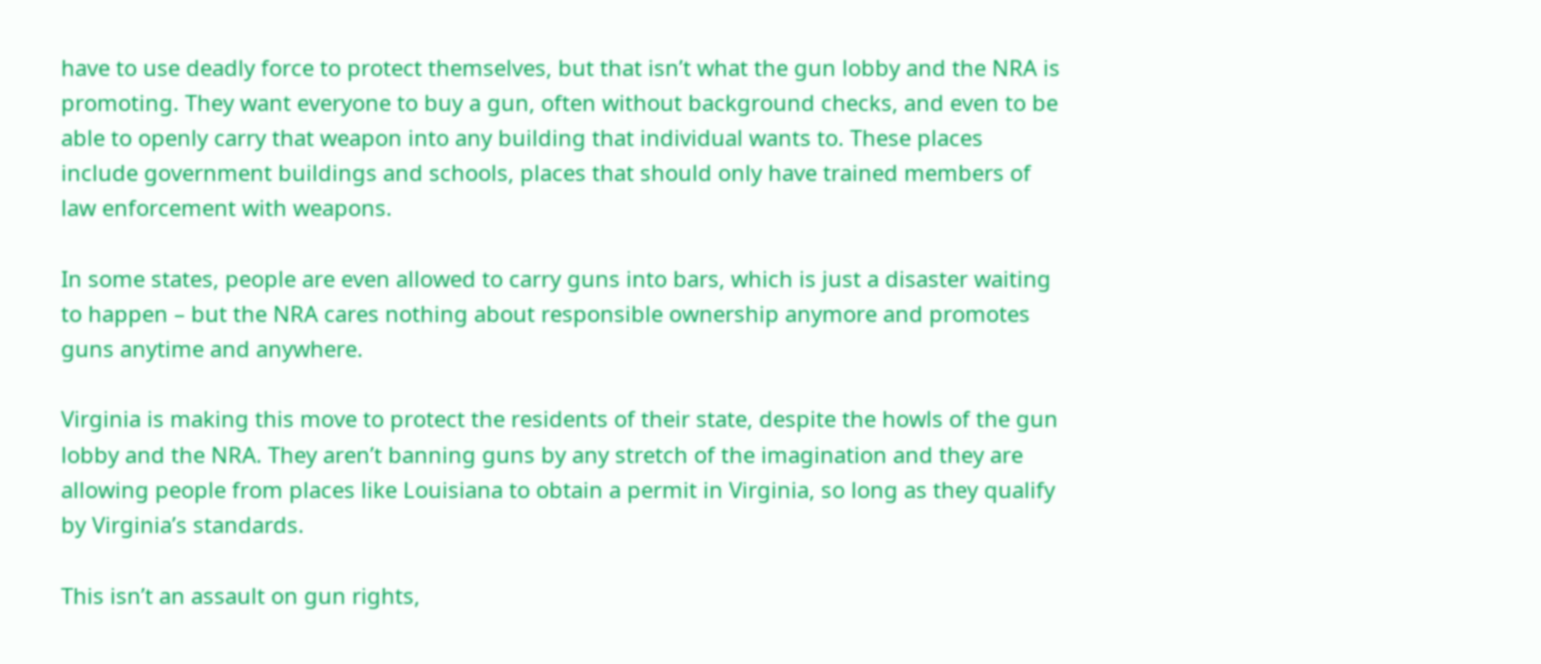have to use deadly force to protect themselves, but that isn’t what the gun lobby and the NRA is promoting. They want everyone to buy a gun, often without background checks, and even to be able to openly carry that weapon into any building that individual wants to. These places include government buildings and schools, places that should only have trained members of law enforcement with weapons.

In some states, people are even allowed to carry guns into bars, which is just a disaster waiting to happen – but the NRA cares nothing about responsible ownership anymore and promotes guns anytime and anywhere.

Virginia is making this move to protect the residents of their state, despite the howls of the gun lobby and the NRA. They aren’t banning guns by any stretch of the imagination and they are allowing people from places like Louisiana to obtain a permit in Virginia, so long as they qualify by Virginia’s standards.

This isn’t an assault on gun rights,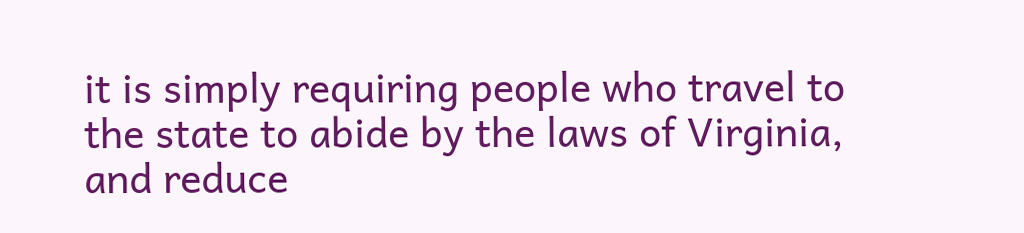it is simply requiring people who travel to the state to abide by the laws of Virginia, and reduce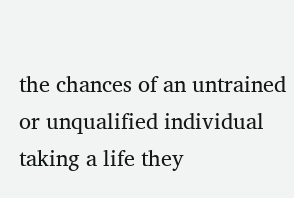the chances of an untrained or unqualified individual taking a life they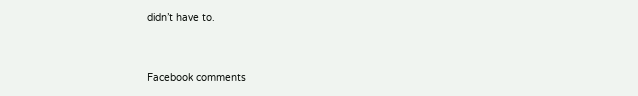didn’t have to.


Facebook comments